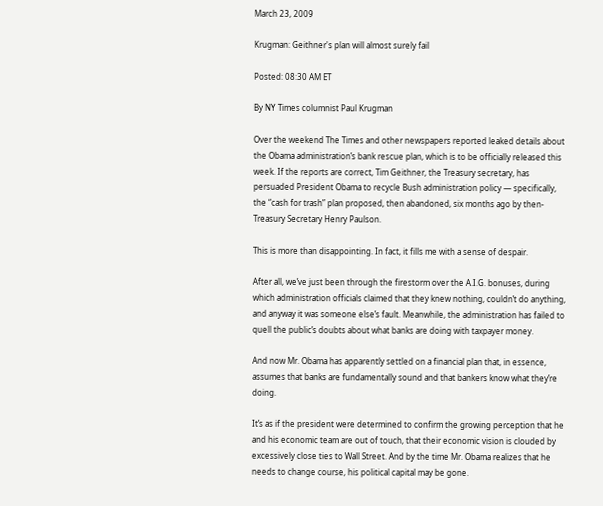March 23, 2009

Krugman: Geithner's plan will almost surely fail

Posted: 08:30 AM ET

By NY Times columnist Paul Krugman

Over the weekend The Times and other newspapers reported leaked details about the Obama administration’s bank rescue plan, which is to be officially released this week. If the reports are correct, Tim Geithner, the Treasury secretary, has persuaded President Obama to recycle Bush administration policy — specifically, the “cash for trash” plan proposed, then abandoned, six months ago by then-Treasury Secretary Henry Paulson.

This is more than disappointing. In fact, it fills me with a sense of despair.

After all, we’ve just been through the firestorm over the A.I.G. bonuses, during which administration officials claimed that they knew nothing, couldn’t do anything, and anyway it was someone else’s fault. Meanwhile, the administration has failed to quell the public’s doubts about what banks are doing with taxpayer money.

And now Mr. Obama has apparently settled on a financial plan that, in essence, assumes that banks are fundamentally sound and that bankers know what they’re doing.

It’s as if the president were determined to confirm the growing perception that he and his economic team are out of touch, that their economic vision is clouded by excessively close ties to Wall Street. And by the time Mr. Obama realizes that he needs to change course, his political capital may be gone.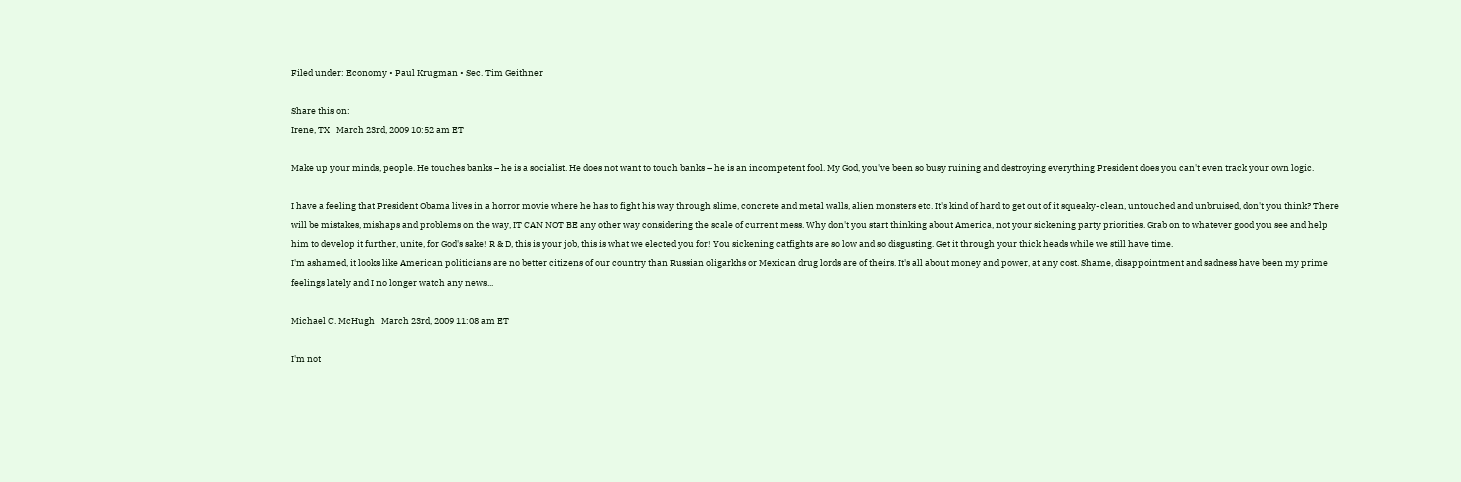Filed under: Economy • Paul Krugman • Sec. Tim Geithner

Share this on:
Irene, TX   March 23rd, 2009 10:52 am ET

Make up your minds, people. He touches banks – he is a socialist. He does not want to touch banks – he is an incompetent fool. My God, you've been so busy ruining and destroying everything President does you can't even track your own logic.

I have a feeling that President Obama lives in a horror movie where he has to fight his way through slime, concrete and metal walls, alien monsters etc. It's kind of hard to get out of it squeaky-clean, untouched and unbruised, don't you think? There will be mistakes, mishaps and problems on the way, IT CAN NOT BE any other way considering the scale of current mess. Why don't you start thinking about America, not your sickening party priorities. Grab on to whatever good you see and help him to develop it further, unite, for God's sake! R & D, this is your job, this is what we elected you for! You sickening catfights are so low and so disgusting. Get it through your thick heads while we still have time.
I'm ashamed, it looks like American politicians are no better citizens of our country than Russian oligarkhs or Mexican drug lords are of theirs. It's all about money and power, at any cost. Shame, disappointment and sadness have been my prime feelings lately and I no longer watch any news...

Michael C. McHugh   March 23rd, 2009 11:08 am ET

I'm not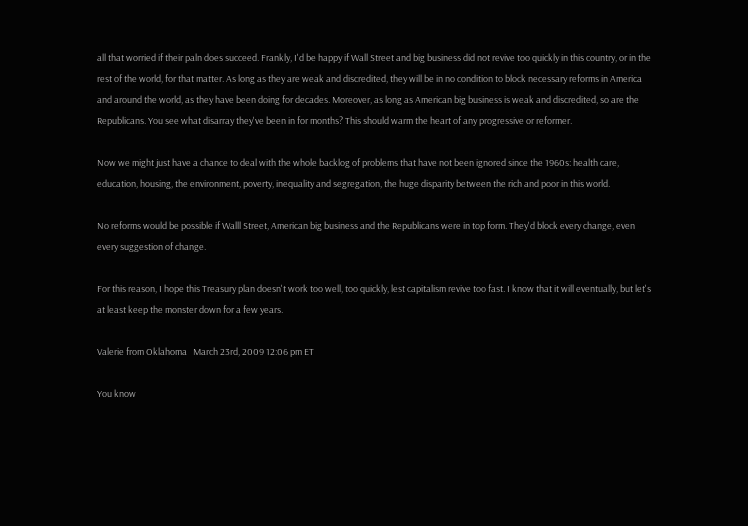all that worried if their paln does succeed. Frankly, I'd be happy if Wall Street and big business did not revive too quickly in this country, or in the rest of the world, for that matter. As long as they are weak and discredited, they will be in no condition to block necessary reforms in America and around the world, as they have been doing for decades. Moreover, as long as American big business is weak and discredited, so are the Republicans. You see what disarray they've been in for months? This should warm the heart of any progressive or reformer.

Now we might just have a chance to deal with the whole backlog of problems that have not been ignored since the 1960s: health care, education, housing, the environment, poverty, inequality and segregation, the huge disparity between the rich and poor in this world.

No reforms would be possible if Walll Street, American big business and the Republicans were in top form. They'd block every change, even every suggestion of change.

For this reason, I hope this Treasury plan doesn't work too well, too quickly, lest capitalism revive too fast. I know that it will eventually, but let's at least keep the monster down for a few years.

Valerie from Oklahoma   March 23rd, 2009 12:06 pm ET

You know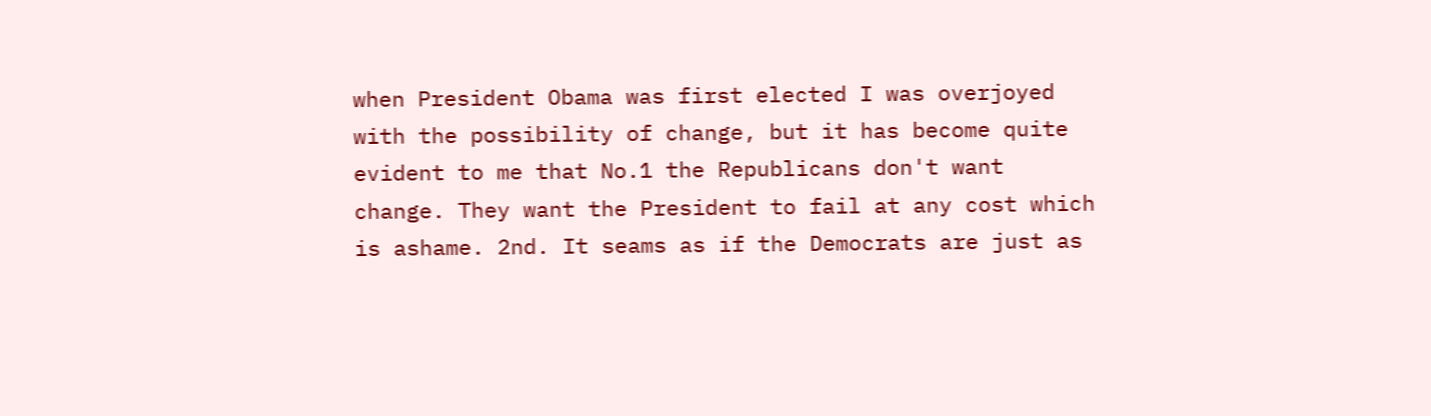when President Obama was first elected I was overjoyed with the possibility of change, but it has become quite evident to me that No.1 the Republicans don't want change. They want the President to fail at any cost which is ashame. 2nd. It seams as if the Democrats are just as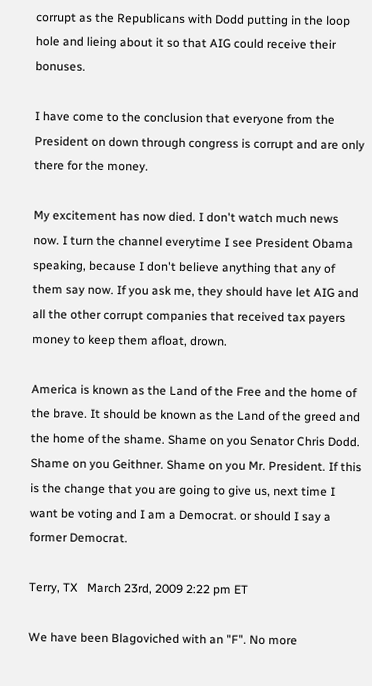corrupt as the Republicans with Dodd putting in the loop hole and lieing about it so that AIG could receive their bonuses.

I have come to the conclusion that everyone from the President on down through congress is corrupt and are only there for the money.

My excitement has now died. I don't watch much news now. I turn the channel everytime I see President Obama speaking, because I don't believe anything that any of them say now. If you ask me, they should have let AIG and all the other corrupt companies that received tax payers money to keep them afloat, drown.

America is known as the Land of the Free and the home of the brave. It should be known as the Land of the greed and the home of the shame. Shame on you Senator Chris Dodd. Shame on you Geithner. Shame on you Mr. President. If this is the change that you are going to give us, next time I want be voting and I am a Democrat. or should I say a former Democrat.

Terry, TX   March 23rd, 2009 2:22 pm ET

We have been Blagoviched with an "F". No more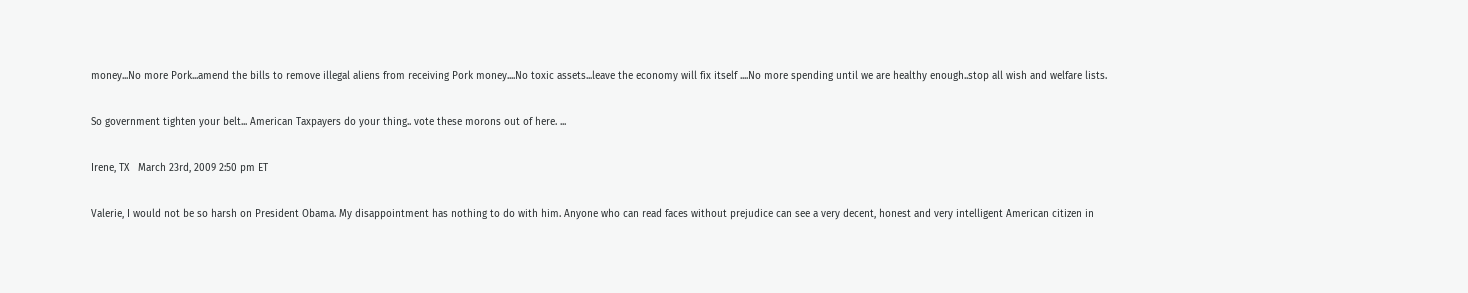money...No more Pork...amend the bills to remove illegal aliens from receiving Pork money....No toxic assets...leave the economy will fix itself ....No more spending until we are healthy enough..stop all wish and welfare lists.

So government tighten your belt... American Taxpayers do your thing.. vote these morons out of here. ...

Irene, TX   March 23rd, 2009 2:50 pm ET

Valerie, I would not be so harsh on President Obama. My disappointment has nothing to do with him. Anyone who can read faces without prejudice can see a very decent, honest and very intelligent American citizen in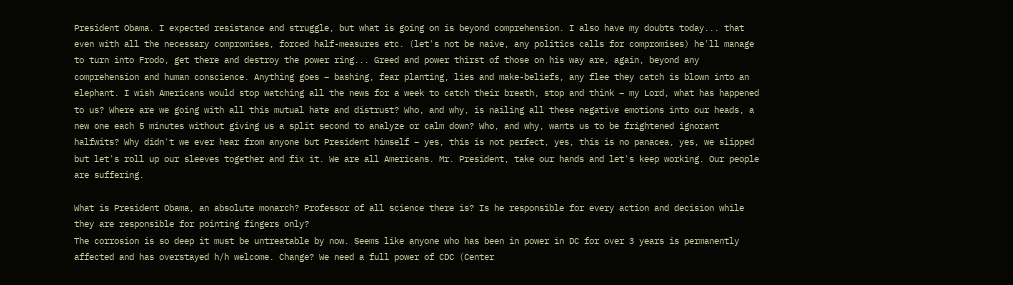President Obama. I expected resistance and struggle, but what is going on is beyond comprehension. I also have my doubts today... that even with all the necessary compromises, forced half-measures etc. (let's not be naive, any politics calls for compromises) he'll manage to turn into Frodo, get there and destroy the power ring... Greed and power thirst of those on his way are, again, beyond any comprehension and human conscience. Anything goes – bashing, fear planting, lies and make-beliefs, any flee they catch is blown into an elephant. I wish Americans would stop watching all the news for a week to catch their breath, stop and think – my Lord, what has happened to us? Where are we going with all this mutual hate and distrust? Who, and why, is nailing all these negative emotions into our heads, a new one each 5 minutes without giving us a split second to analyze or calm down? Who, and why, wants us to be frightened ignorant halfwits? Why didn't we ever hear from anyone but President himself – yes, this is not perfect, yes, this is no panacea, yes, we slipped but let's roll up our sleeves together and fix it. We are all Americans. Mr. President, take our hands and let's keep working. Our people are suffering.

What is President Obama, an absolute monarch? Professor of all science there is? Is he responsible for every action and decision while they are responsible for pointing fingers only?
The corrosion is so deep it must be untreatable by now. Seems like anyone who has been in power in DC for over 3 years is permanently affected and has overstayed h/h welcome. Change? We need a full power of CDC (Center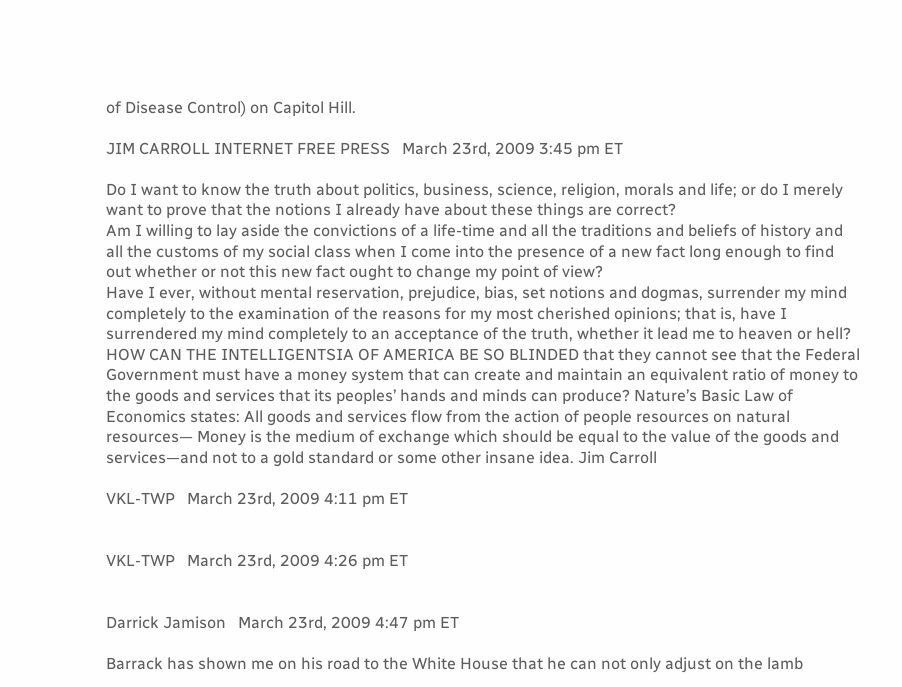of Disease Control) on Capitol Hill.

JIM CARROLL INTERNET FREE PRESS   March 23rd, 2009 3:45 pm ET

Do I want to know the truth about politics, business, science, religion, morals and life; or do I merely want to prove that the notions I already have about these things are correct?
Am I willing to lay aside the convictions of a life-time and all the traditions and beliefs of history and all the customs of my social class when I come into the presence of a new fact long enough to find out whether or not this new fact ought to change my point of view?
Have I ever, without mental reservation, prejudice, bias, set notions and dogmas, surrender my mind completely to the examination of the reasons for my most cherished opinions; that is, have I surrendered my mind completely to an acceptance of the truth, whether it lead me to heaven or hell?
HOW CAN THE INTELLIGENTSIA OF AMERICA BE SO BLINDED that they cannot see that the Federal Government must have a money system that can create and maintain an equivalent ratio of money to the goods and services that its peoples’ hands and minds can produce? Nature’s Basic Law of Economics states: All goods and services flow from the action of people resources on natural resources— Money is the medium of exchange which should be equal to the value of the goods and services—and not to a gold standard or some other insane idea. Jim Carroll

VKL-TWP   March 23rd, 2009 4:11 pm ET


VKL-TWP   March 23rd, 2009 4:26 pm ET


Darrick Jamison   March 23rd, 2009 4:47 pm ET

Barrack has shown me on his road to the White House that he can not only adjust on the lamb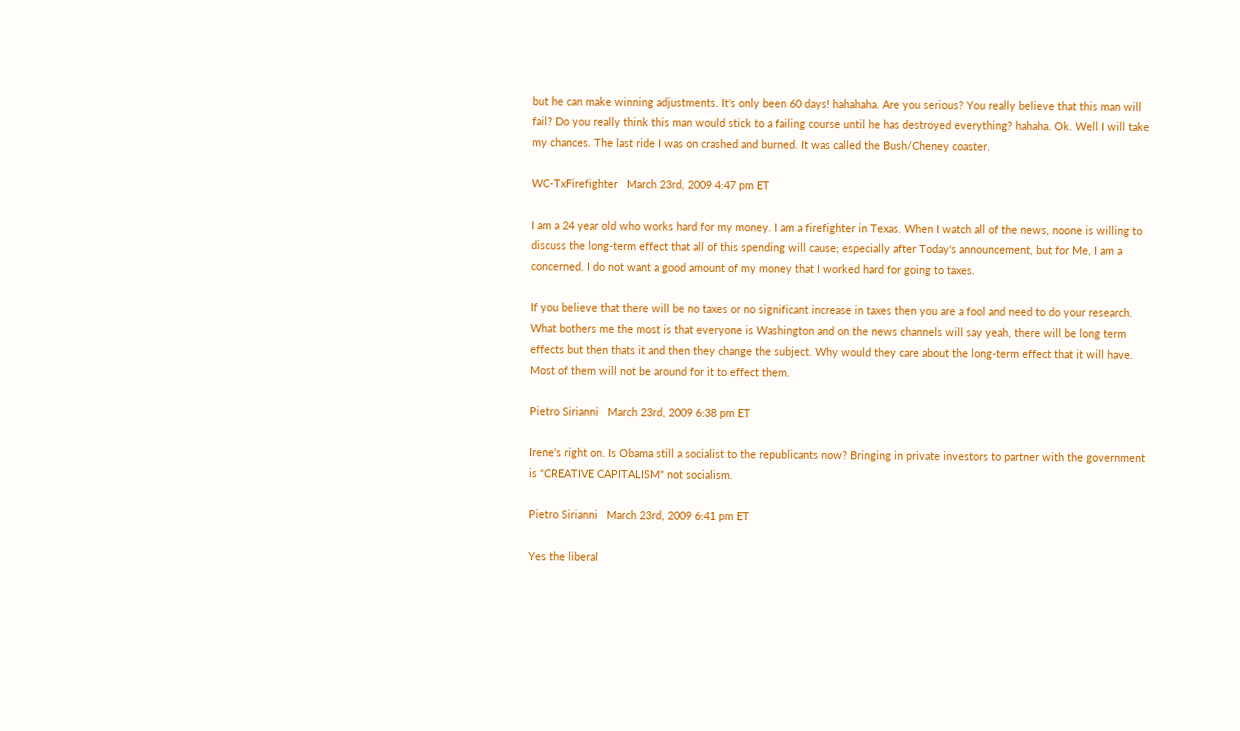but he can make winning adjustments. It's only been 60 days! hahahaha. Are you serious? You really believe that this man will fail? Do you really think this man would stick to a failing course until he has destroyed everything? hahaha. Ok. Well I will take my chances. The last ride I was on crashed and burned. It was called the Bush/Cheney coaster.

WC-TxFirefighter   March 23rd, 2009 4:47 pm ET

I am a 24 year old who works hard for my money. I am a firefighter in Texas. When I watch all of the news, noone is willing to discuss the long-term effect that all of this spending will cause; especially after Today's announcement, but for Me, I am a concerned. I do not want a good amount of my money that I worked hard for going to taxes.

If you believe that there will be no taxes or no significant increase in taxes then you are a fool and need to do your research. What bothers me the most is that everyone is Washington and on the news channels will say yeah, there will be long term effects but then thats it and then they change the subject. Why would they care about the long-term effect that it will have. Most of them will not be around for it to effect them.

Pietro Sirianni   March 23rd, 2009 6:38 pm ET

Irene's right on. Is Obama still a socialist to the republicants now? Bringing in private investors to partner with the government is "CREATIVE CAPITALISM" not socialism.

Pietro Sirianni   March 23rd, 2009 6:41 pm ET

Yes the liberal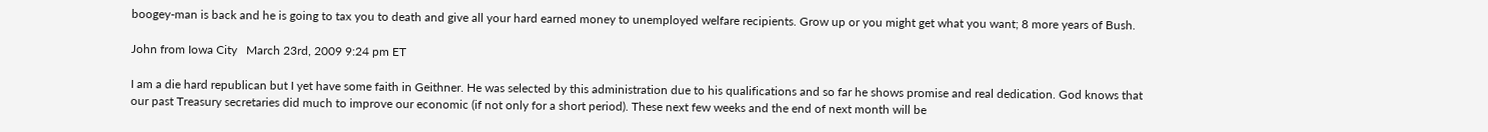boogey-man is back and he is going to tax you to death and give all your hard earned money to unemployed welfare recipients. Grow up or you might get what you want; 8 more years of Bush.

John from Iowa City   March 23rd, 2009 9:24 pm ET

I am a die hard republican but I yet have some faith in Geithner. He was selected by this administration due to his qualifications and so far he shows promise and real dedication. God knows that our past Treasury secretaries did much to improve our economic (if not only for a short period). These next few weeks and the end of next month will be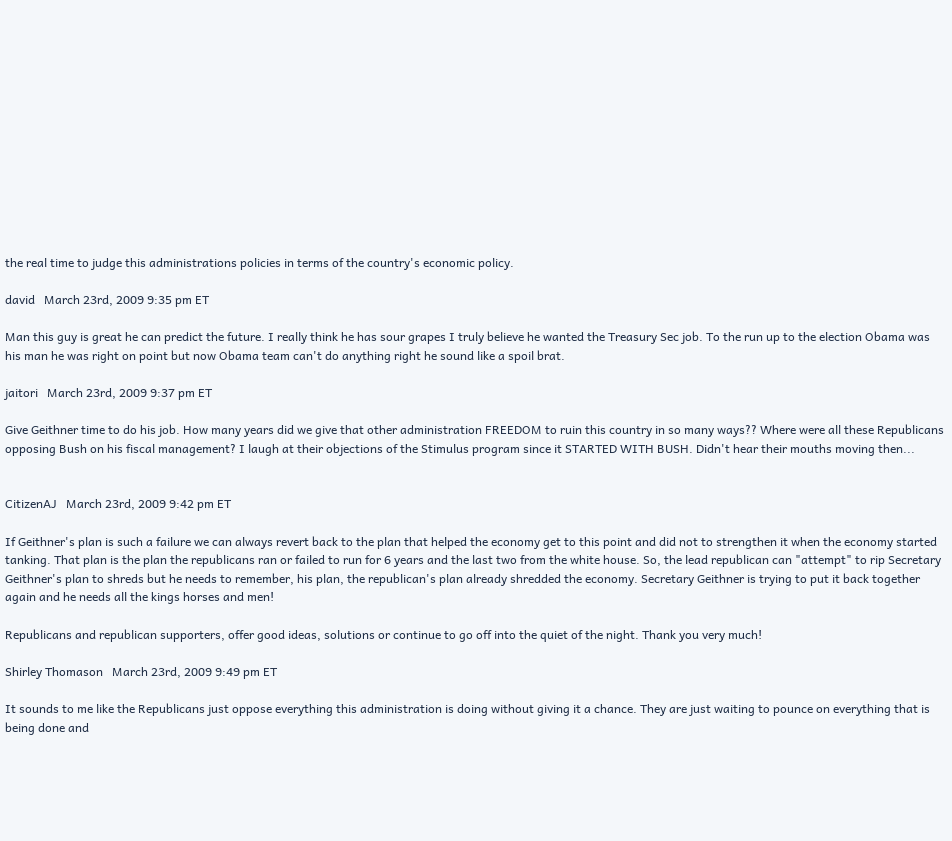the real time to judge this administrations policies in terms of the country's economic policy.

david   March 23rd, 2009 9:35 pm ET

Man this guy is great he can predict the future. I really think he has sour grapes I truly believe he wanted the Treasury Sec job. To the run up to the election Obama was his man he was right on point but now Obama team can't do anything right he sound like a spoil brat.

jaitori   March 23rd, 2009 9:37 pm ET

Give Geithner time to do his job. How many years did we give that other administration FREEDOM to ruin this country in so many ways?? Where were all these Republicans opposing Bush on his fiscal management? I laugh at their objections of the Stimulus program since it STARTED WITH BUSH. Didn't hear their mouths moving then...


CitizenAJ   March 23rd, 2009 9:42 pm ET

If Geithner's plan is such a failure we can always revert back to the plan that helped the economy get to this point and did not to strengthen it when the economy started tanking. That plan is the plan the republicans ran or failed to run for 6 years and the last two from the white house. So, the lead republican can "attempt" to rip Secretary Geithner's plan to shreds but he needs to remember, his plan, the republican's plan already shredded the economy. Secretary Geithner is trying to put it back together again and he needs all the kings horses and men!

Republicans and republican supporters, offer good ideas, solutions or continue to go off into the quiet of the night. Thank you very much!

Shirley Thomason   March 23rd, 2009 9:49 pm ET

It sounds to me like the Republicans just oppose everything this administration is doing without giving it a chance. They are just waiting to pounce on everything that is being done and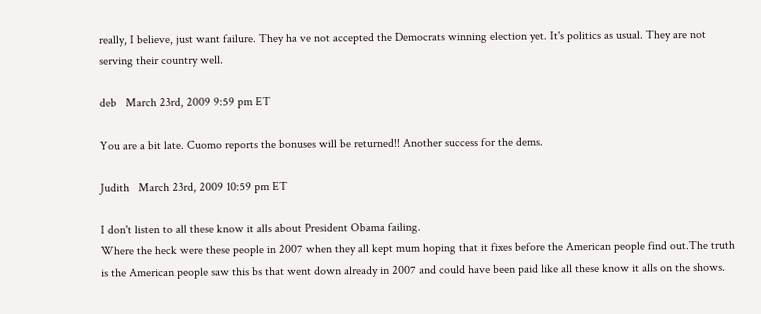really, I believe, just want failure. They ha ve not accepted the Democrats winning election yet. It's politics as usual. They are not serving their country well.

deb   March 23rd, 2009 9:59 pm ET

You are a bit late. Cuomo reports the bonuses will be returned!! Another success for the dems.

Judith   March 23rd, 2009 10:59 pm ET

I don't listen to all these know it alls about President Obama failing.
Where the heck were these people in 2007 when they all kept mum hoping that it fixes before the American people find out.The truth is the American people saw this bs that went down already in 2007 and could have been paid like all these know it alls on the shows.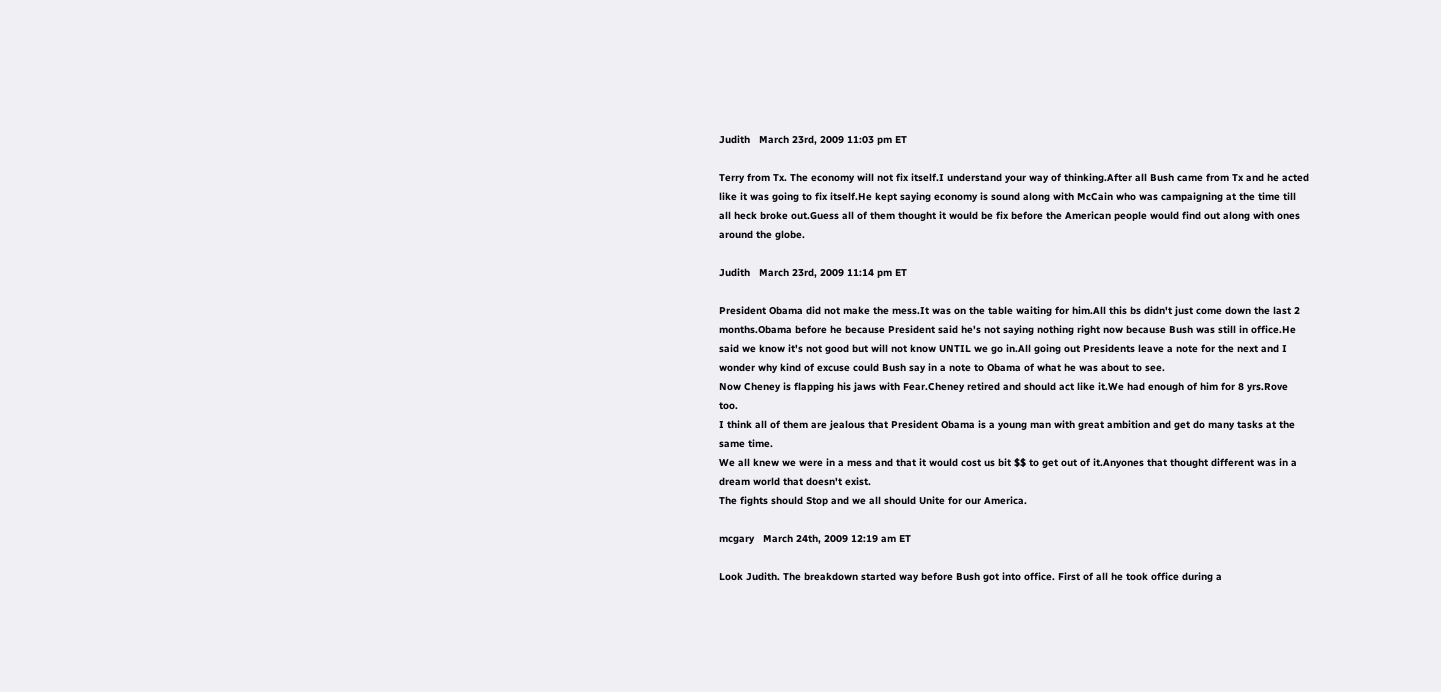Judith   March 23rd, 2009 11:03 pm ET

Terry from Tx. The economy will not fix itself.I understand your way of thinking.After all Bush came from Tx and he acted like it was going to fix itself.He kept saying economy is sound along with McCain who was campaigning at the time till all heck broke out.Guess all of them thought it would be fix before the American people would find out along with ones around the globe.

Judith   March 23rd, 2009 11:14 pm ET

President Obama did not make the mess.It was on the table waiting for him.All this bs didn't just come down the last 2 months.Obama before he because President said he's not saying nothing right now because Bush was still in office.He said we know it's not good but will not know UNTIL we go in.All going out Presidents leave a note for the next and I wonder why kind of excuse could Bush say in a note to Obama of what he was about to see.
Now Cheney is flapping his jaws with Fear.Cheney retired and should act like it.We had enough of him for 8 yrs.Rove too.
I think all of them are jealous that President Obama is a young man with great ambition and get do many tasks at the same time.
We all knew we were in a mess and that it would cost us bit $$ to get out of it.Anyones that thought different was in a dream world that doesn't exist.
The fights should Stop and we all should Unite for our America.

mcgary   March 24th, 2009 12:19 am ET

Look Judith. The breakdown started way before Bush got into office. First of all he took office during a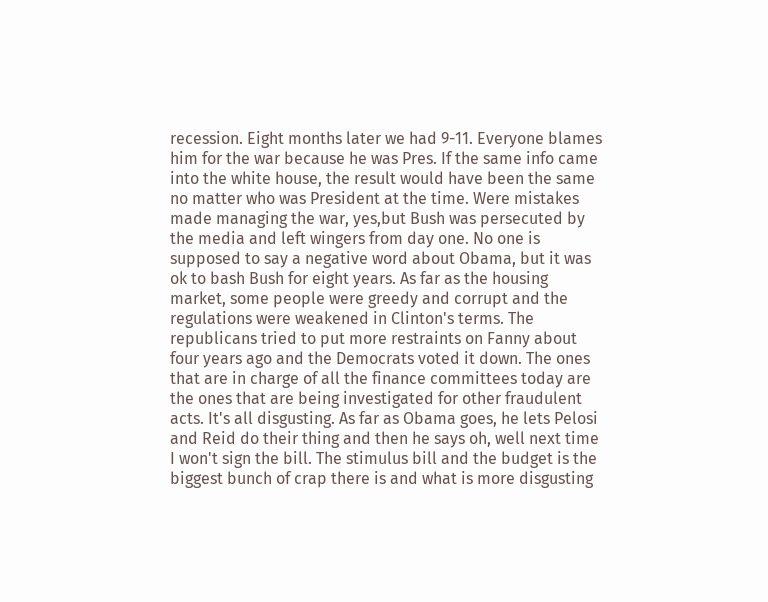recession. Eight months later we had 9-11. Everyone blames him for the war because he was Pres. If the same info came into the white house, the result would have been the same no matter who was President at the time. Were mistakes made managing the war, yes,but Bush was persecuted by the media and left wingers from day one. No one is supposed to say a negative word about Obama, but it was ok to bash Bush for eight years. As far as the housing market, some people were greedy and corrupt and the regulations were weakened in Clinton's terms. The republicans tried to put more restraints on Fanny about four years ago and the Democrats voted it down. The ones that are in charge of all the finance committees today are the ones that are being investigated for other fraudulent acts. It's all disgusting. As far as Obama goes, he lets Pelosi and Reid do their thing and then he says oh, well next time I won't sign the bill. The stimulus bill and the budget is the biggest bunch of crap there is and what is more disgusting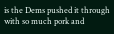is the Dems pushed it through with so much pork and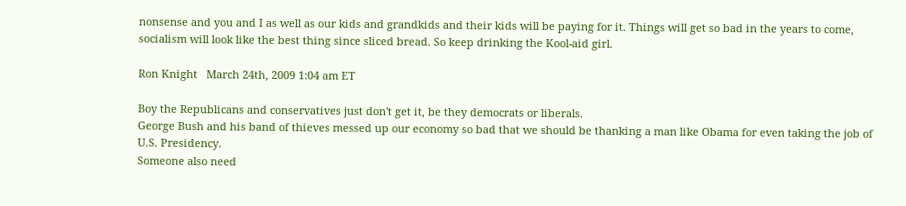nonsense and you and I as well as our kids and grandkids and their kids will be paying for it. Things will get so bad in the years to come, socialism will look like the best thing since sliced bread. So keep drinking the Kool-aid girl.

Ron Knight   March 24th, 2009 1:04 am ET

Boy the Republicans and conservatives just don't get it, be they democrats or liberals.
George Bush and his band of thieves messed up our economy so bad that we should be thanking a man like Obama for even taking the job of U.S. Presidency.
Someone also need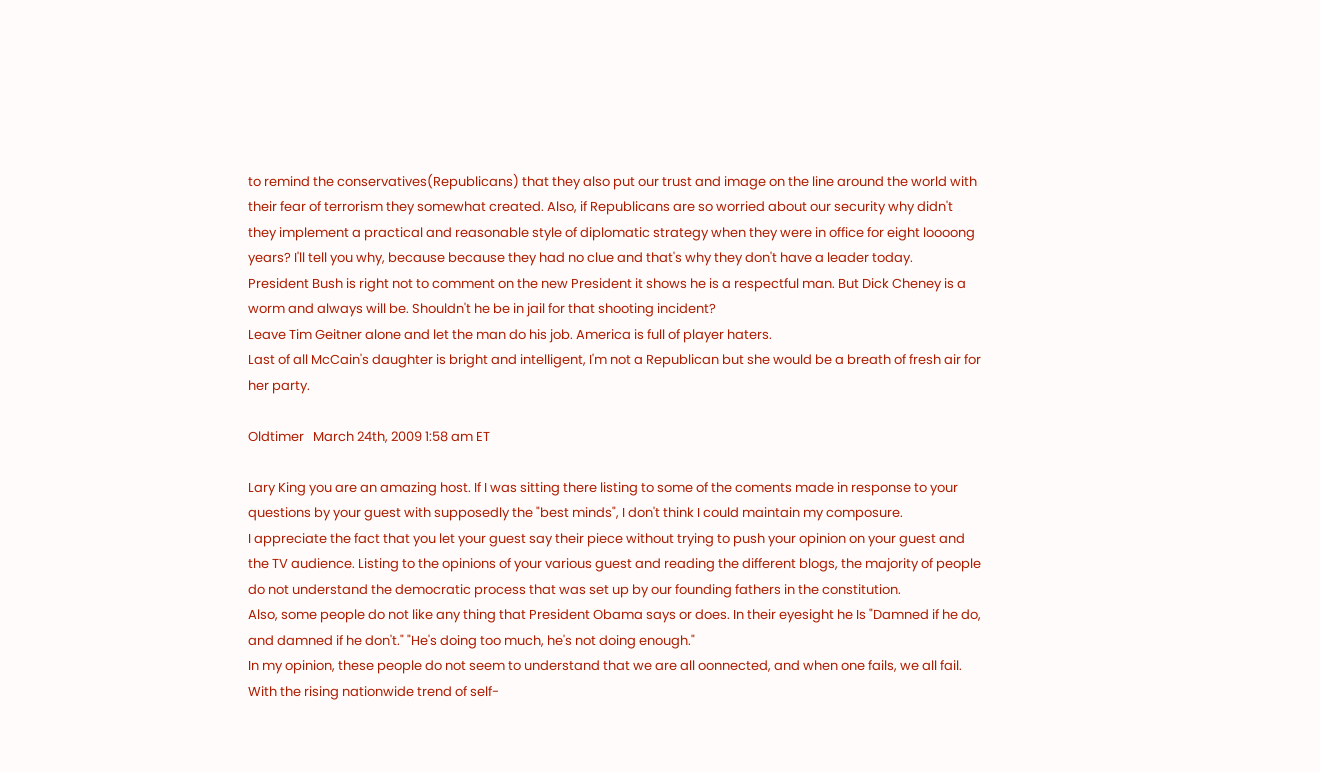to remind the conservatives(Republicans) that they also put our trust and image on the line around the world with their fear of terrorism they somewhat created. Also, if Republicans are so worried about our security why didn't they implement a practical and reasonable style of diplomatic strategy when they were in office for eight loooong years? I'll tell you why, because because they had no clue and that's why they don't have a leader today.
President Bush is right not to comment on the new President it shows he is a respectful man. But Dick Cheney is a worm and always will be. Shouldn't he be in jail for that shooting incident?
Leave Tim Geitner alone and let the man do his job. America is full of player haters.
Last of all McCain's daughter is bright and intelligent, I'm not a Republican but she would be a breath of fresh air for her party.

Oldtimer   March 24th, 2009 1:58 am ET

Lary King you are an amazing host. If I was sitting there listing to some of the coments made in response to your questions by your guest with supposedly the "best minds", I don't think I could maintain my composure.
I appreciate the fact that you let your guest say their piece without trying to push your opinion on your guest and the TV audience. Listing to the opinions of your various guest and reading the different blogs, the majority of people do not understand the democratic process that was set up by our founding fathers in the constitution.
Also, some people do not like any thing that President Obama says or does. In their eyesight he Is "Damned if he do, and damned if he don't." "He's doing too much, he's not doing enough."
In my opinion, these people do not seem to understand that we are all oonnected, and when one fails, we all fail. With the rising nationwide trend of self-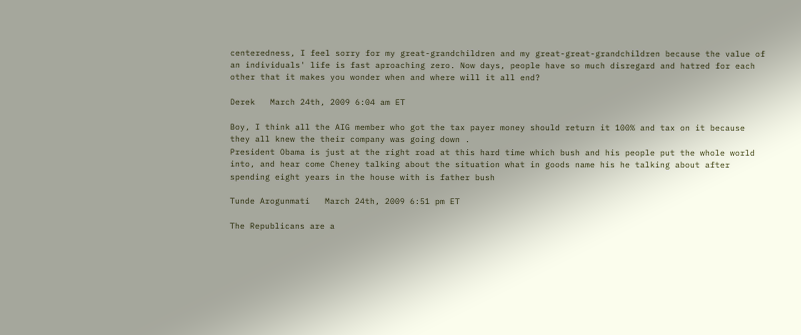centeredness, I feel sorry for my great-grandchildren and my great-great-grandchildren because the value of an individuals' life is fast aproaching zero. Now days, people have so much disregard and hatred for each other that it makes you wonder when and where will it all end?

Derek   March 24th, 2009 6:04 am ET

Boy, I think all the AIG member who got the tax payer money should return it 100% and tax on it because they all knew the their company was going down .
President Obama is just at the right road at this hard time which bush and his people put the whole world into, and hear come Cheney talking about the situation what in goods name his he talking about after spending eight years in the house with is father bush

Tunde Arogunmati   March 24th, 2009 6:51 pm ET

The Republicans are a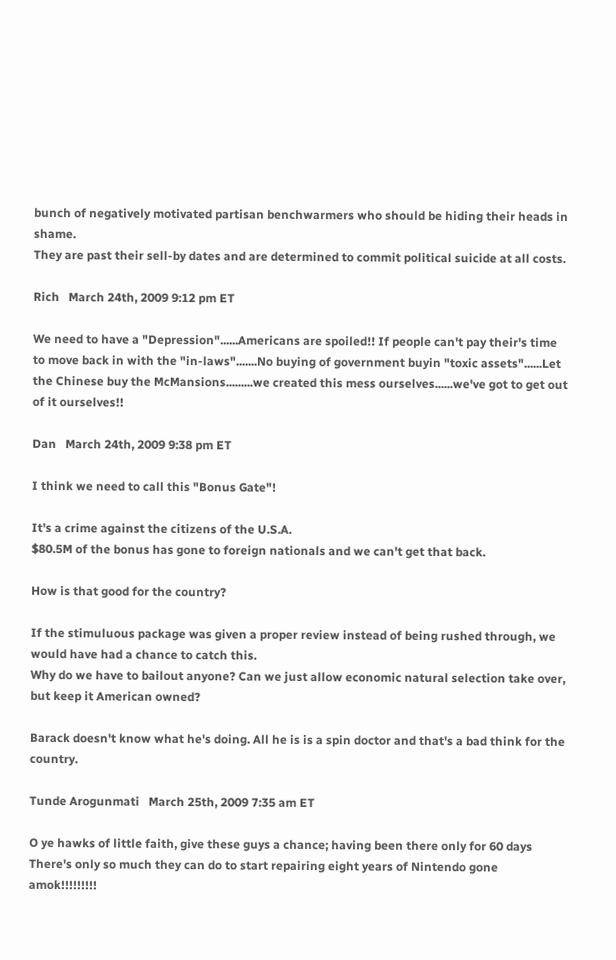bunch of negatively motivated partisan benchwarmers who should be hiding their heads in shame.
They are past their sell-by dates and are determined to commit political suicide at all costs.

Rich   March 24th, 2009 9:12 pm ET

We need to have a "Depression"......Americans are spoiled!! If people can't pay their's time to move back in with the "in-laws".......No buying of government buyin "toxic assets"......Let the Chinese buy the McMansions.........we created this mess ourselves......we've got to get out of it ourselves!!

Dan   March 24th, 2009 9:38 pm ET

I think we need to call this "Bonus Gate"!

It's a crime against the citizens of the U.S.A.
$80.5M of the bonus has gone to foreign nationals and we can't get that back.

How is that good for the country?

If the stimuluous package was given a proper review instead of being rushed through, we would have had a chance to catch this.
Why do we have to bailout anyone? Can we just allow economic natural selection take over, but keep it American owned?

Barack doesn't know what he's doing. All he is is a spin doctor and that's a bad think for the country.

Tunde Arogunmati   March 25th, 2009 7:35 am ET

O ye hawks of little faith, give these guys a chance; having been there only for 60 days There's only so much they can do to start repairing eight years of Nintendo gone amok!!!!!!!!!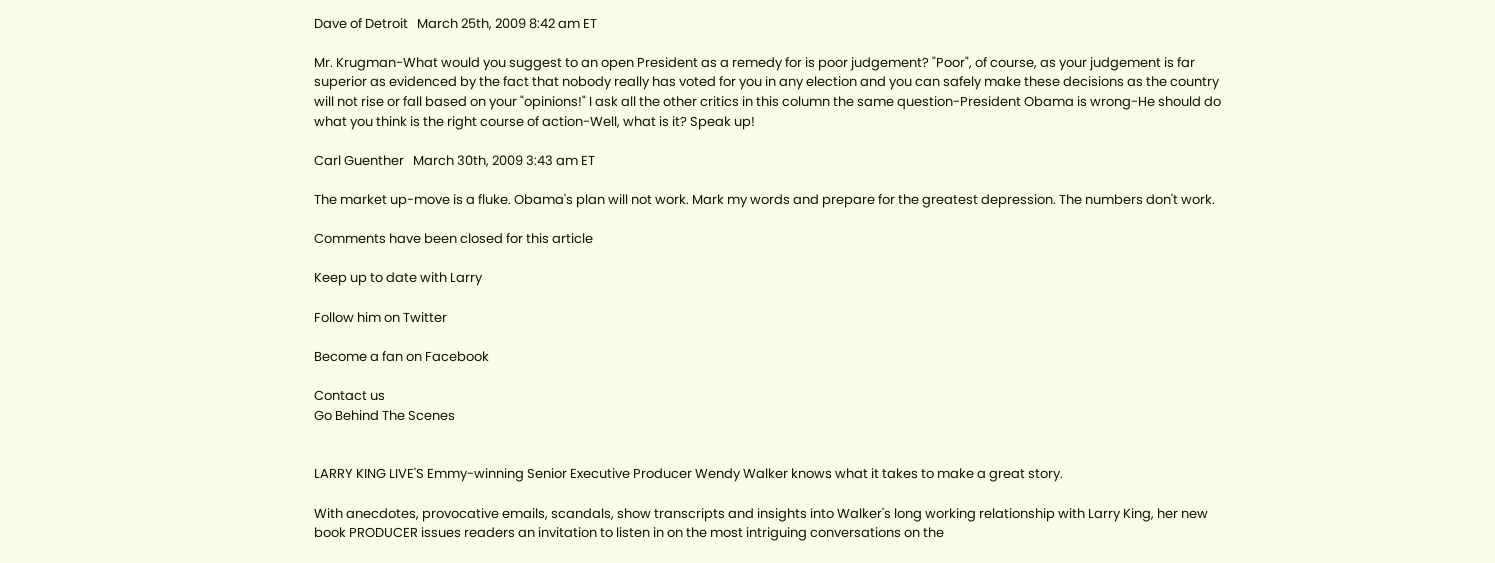Dave of Detroit   March 25th, 2009 8:42 am ET

Mr. Krugman-What would you suggest to an open President as a remedy for is poor judgement? "Poor", of course, as your judgement is far superior as evidenced by the fact that nobody really has voted for you in any election and you can safely make these decisions as the country will not rise or fall based on your "opinions!" I ask all the other critics in this column the same question-President Obama is wrong-He should do what you think is the right course of action-Well, what is it? Speak up!

Carl Guenther   March 30th, 2009 3:43 am ET

The market up-move is a fluke. Obama's plan will not work. Mark my words and prepare for the greatest depression. The numbers don't work.

Comments have been closed for this article

Keep up to date with Larry

Follow him on Twitter

Become a fan on Facebook

Contact us
Go Behind The Scenes


LARRY KING LIVE'S Emmy-winning Senior Executive Producer Wendy Walker knows what it takes to make a great story.

With anecdotes, provocative emails, scandals, show transcripts and insights into Walker's long working relationship with Larry King, her new book PRODUCER issues readers an invitation to listen in on the most intriguing conversations on the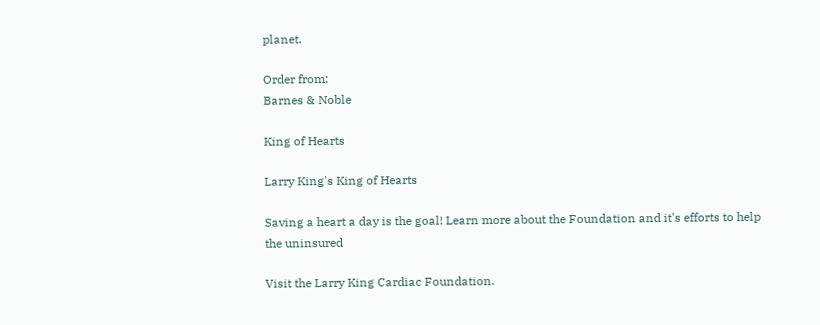planet.

Order from:
Barnes & Noble

King of Hearts

Larry King's King of Hearts

Saving a heart a day is the goal! Learn more about the Foundation and it's efforts to help the uninsured

Visit the Larry King Cardiac Foundation.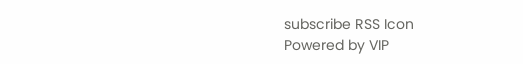subscribe RSS Icon
Powered by VIP